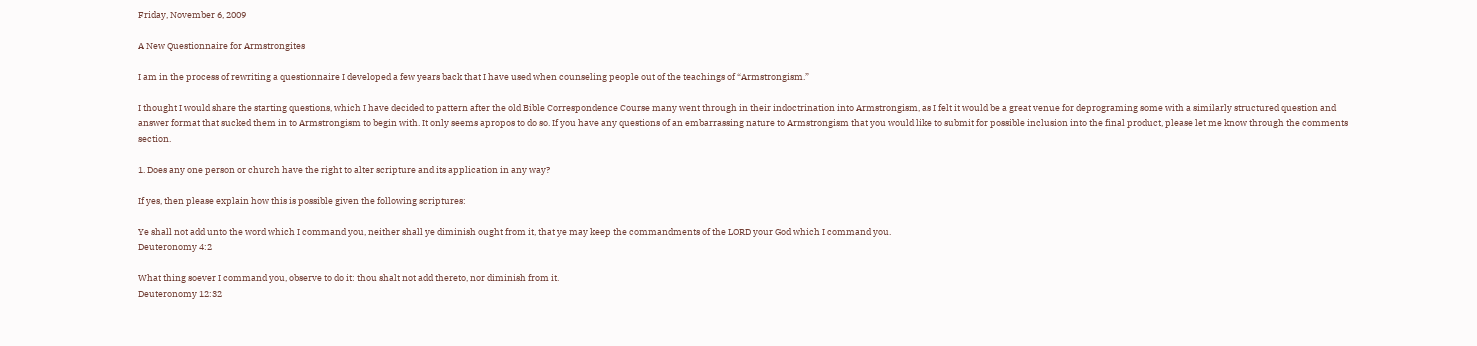Friday, November 6, 2009

A New Questionnaire for Armstrongites

I am in the process of rewriting a questionnaire I developed a few years back that I have used when counseling people out of the teachings of “Armstrongism.”

I thought I would share the starting questions, which I have decided to pattern after the old Bible Correspondence Course many went through in their indoctrination into Armstrongism, as I felt it would be a great venue for deprograming some with a similarly structured question and answer format that sucked them in to Armstrongism to begin with. It only seems apropos to do so. If you have any questions of an embarrassing nature to Armstrongism that you would like to submit for possible inclusion into the final product, please let me know through the comments section.

1. Does any one person or church have the right to alter scripture and its application in any way?

If yes, then please explain how this is possible given the following scriptures:

Ye shall not add unto the word which I command you, neither shall ye diminish ought from it, that ye may keep the commandments of the LORD your God which I command you.
Deuteronomy 4:2

What thing soever I command you, observe to do it: thou shalt not add thereto, nor diminish from it.
Deuteronomy 12:32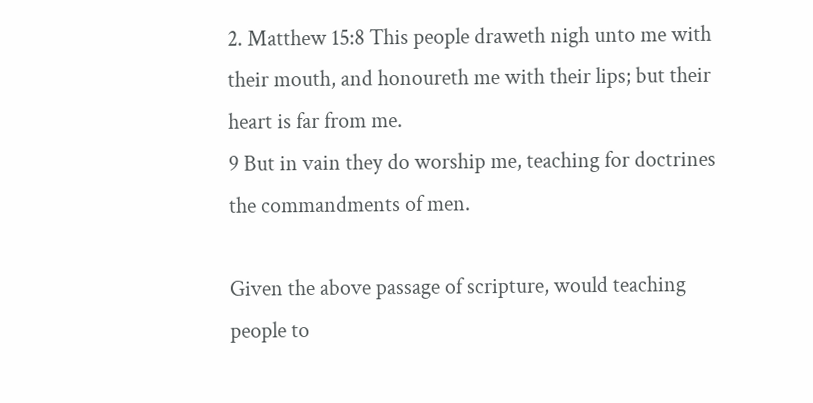2. Matthew 15:8 This people draweth nigh unto me with their mouth, and honoureth me with their lips; but their heart is far from me.
9 But in vain they do worship me, teaching for doctrines the commandments of men.

Given the above passage of scripture, would teaching people to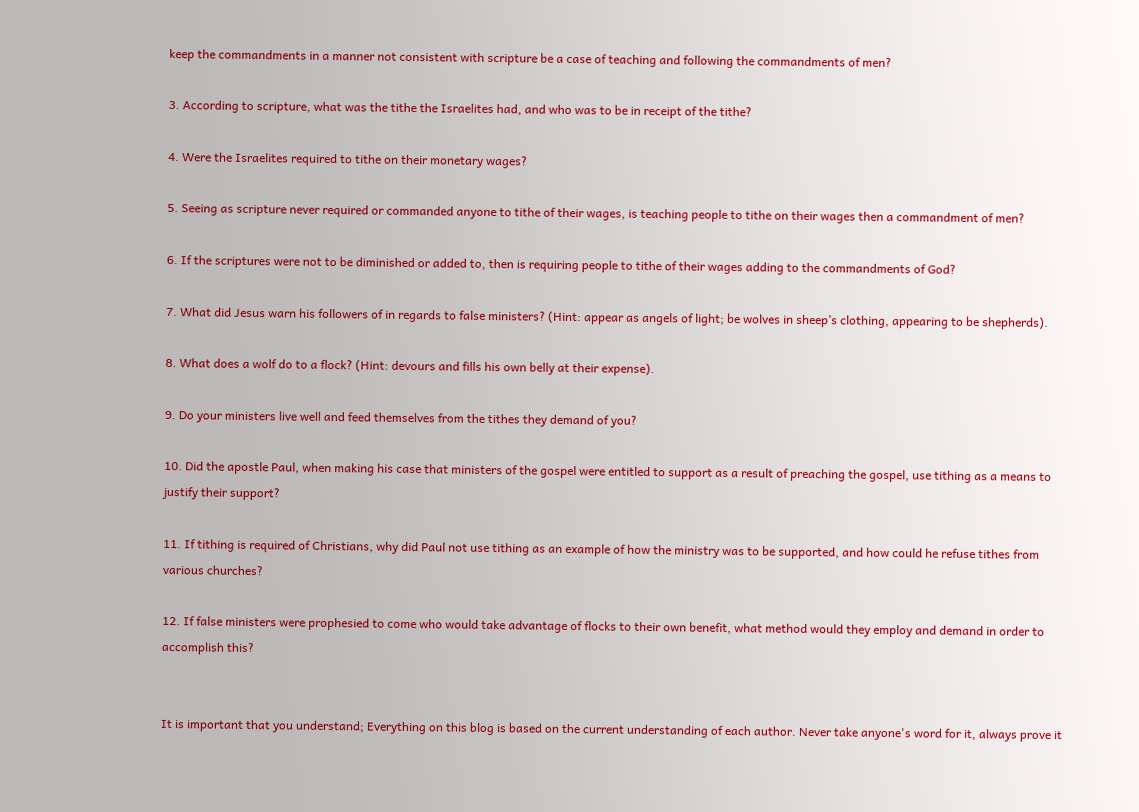keep the commandments in a manner not consistent with scripture be a case of teaching and following the commandments of men?

3. According to scripture, what was the tithe the Israelites had, and who was to be in receipt of the tithe?

4. Were the Israelites required to tithe on their monetary wages?

5. Seeing as scripture never required or commanded anyone to tithe of their wages, is teaching people to tithe on their wages then a commandment of men?

6. If the scriptures were not to be diminished or added to, then is requiring people to tithe of their wages adding to the commandments of God?

7. What did Jesus warn his followers of in regards to false ministers? (Hint: appear as angels of light; be wolves in sheep’s clothing, appearing to be shepherds).

8. What does a wolf do to a flock? (Hint: devours and fills his own belly at their expense).

9. Do your ministers live well and feed themselves from the tithes they demand of you?

10. Did the apostle Paul, when making his case that ministers of the gospel were entitled to support as a result of preaching the gospel, use tithing as a means to justify their support?

11. If tithing is required of Christians, why did Paul not use tithing as an example of how the ministry was to be supported, and how could he refuse tithes from various churches?

12. If false ministers were prophesied to come who would take advantage of flocks to their own benefit, what method would they employ and demand in order to accomplish this?


It is important that you understand; Everything on this blog is based on the current understanding of each author. Never take anyone's word for it, always prove it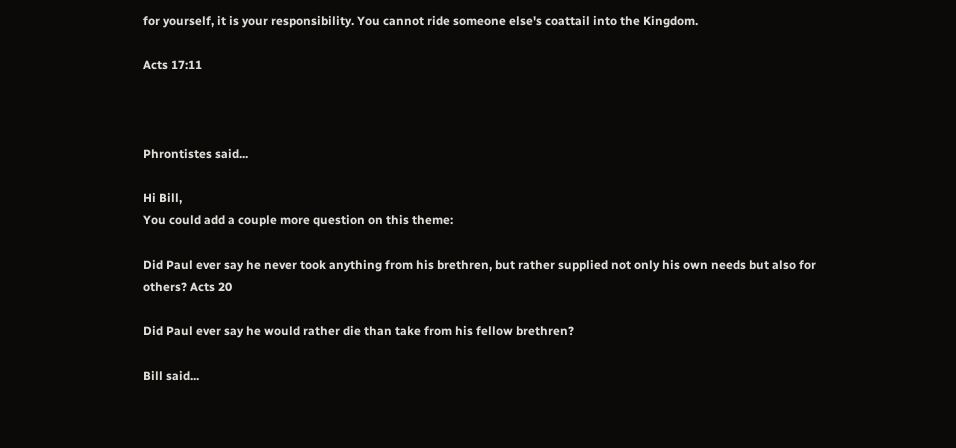for yourself, it is your responsibility. You cannot ride someone else's coattail into the Kingdom.

Acts 17:11



Phrontistes said...

Hi Bill,
You could add a couple more question on this theme:

Did Paul ever say he never took anything from his brethren, but rather supplied not only his own needs but also for others? Acts 20

Did Paul ever say he would rather die than take from his fellow brethren?

Bill said...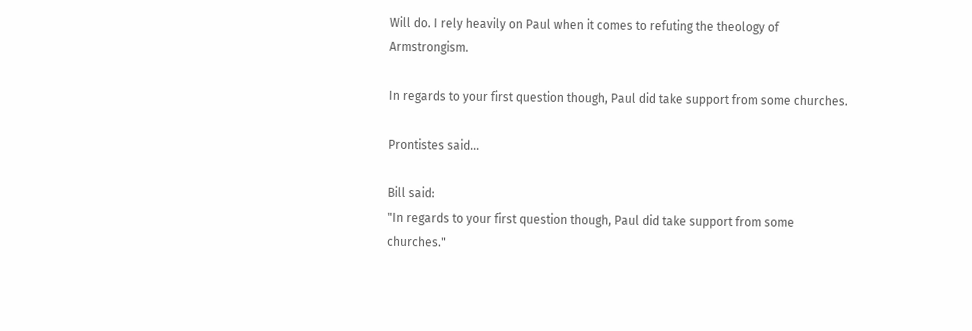Will do. I rely heavily on Paul when it comes to refuting the theology of Armstrongism.

In regards to your first question though, Paul did take support from some churches.

Prontistes said...

Bill said:
"In regards to your first question though, Paul did take support from some churches."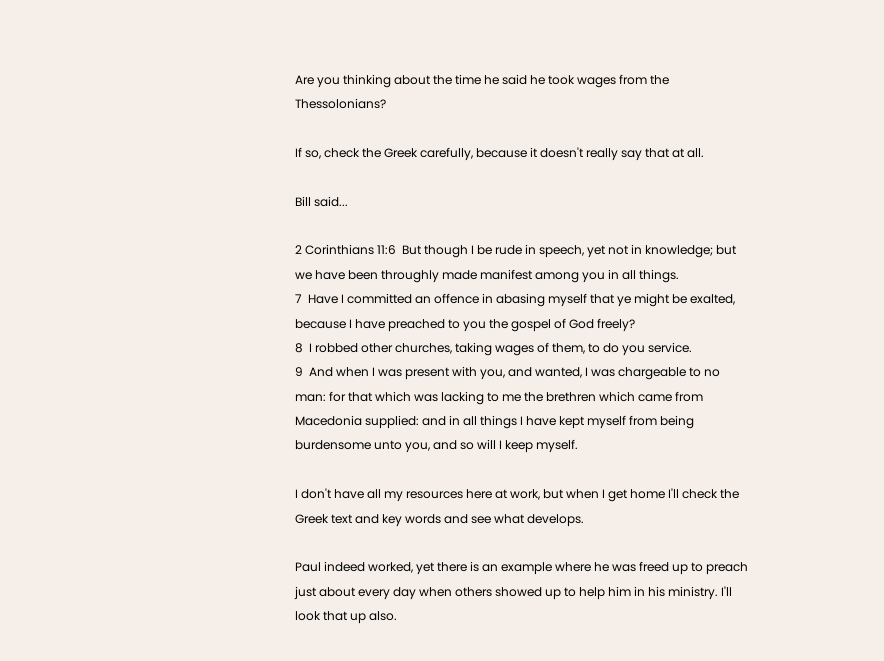Are you thinking about the time he said he took wages from the Thessolonians?

If so, check the Greek carefully, because it doesn't really say that at all.

Bill said...

2 Corinthians 11:6  But though I be rude in speech, yet not in knowledge; but we have been throughly made manifest among you in all things.
7  Have I committed an offence in abasing myself that ye might be exalted, because I have preached to you the gospel of God freely?
8  I robbed other churches, taking wages of them, to do you service.
9  And when I was present with you, and wanted, I was chargeable to no man: for that which was lacking to me the brethren which came from Macedonia supplied: and in all things I have kept myself from being burdensome unto you, and so will I keep myself.

I don't have all my resources here at work, but when I get home I'll check the Greek text and key words and see what develops.

Paul indeed worked, yet there is an example where he was freed up to preach just about every day when others showed up to help him in his ministry. I'll look that up also.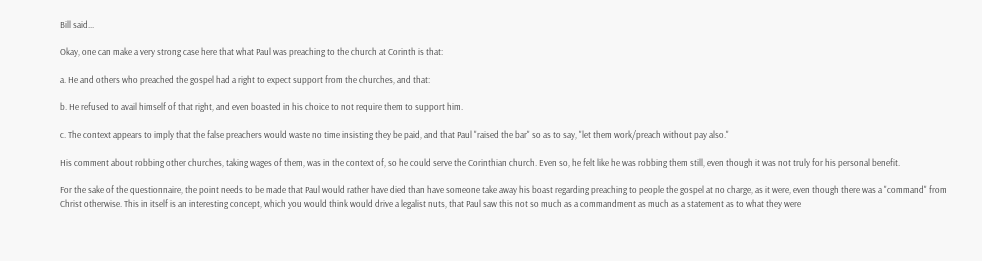Bill said...

Okay, one can make a very strong case here that what Paul was preaching to the church at Corinth is that:

a. He and others who preached the gospel had a right to expect support from the churches, and that:

b. He refused to avail himself of that right, and even boasted in his choice to not require them to support him.

c. The context appears to imply that the false preachers would waste no time insisting they be paid, and that Paul "raised the bar" so as to say, "let them work/preach without pay also."

His comment about robbing other churches, taking wages of them, was in the context of, so he could serve the Corinthian church. Even so, he felt like he was robbing them still, even though it was not truly for his personal benefit.

For the sake of the questionnaire, the point needs to be made that Paul would rather have died than have someone take away his boast regarding preaching to people the gospel at no charge, as it were, even though there was a "command" from Christ otherwise. This in itself is an interesting concept, which you would think would drive a legalist nuts, that Paul saw this not so much as a commandment as much as a statement as to what they were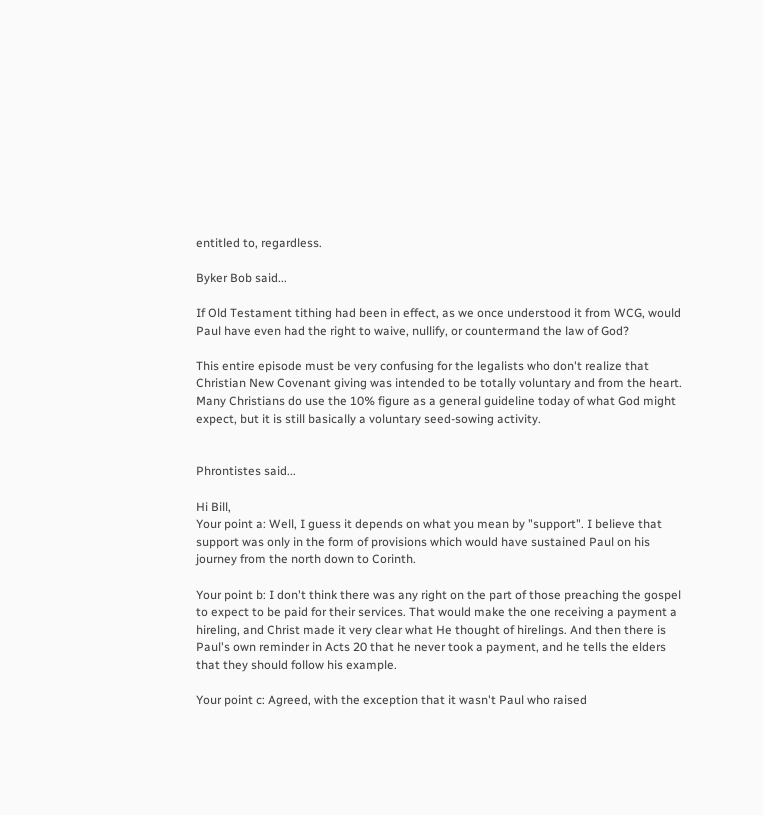entitled to, regardless.

Byker Bob said...

If Old Testament tithing had been in effect, as we once understood it from WCG, would Paul have even had the right to waive, nullify, or countermand the law of God?

This entire episode must be very confusing for the legalists who don't realize that Christian New Covenant giving was intended to be totally voluntary and from the heart. Many Christians do use the 10% figure as a general guideline today of what God might expect, but it is still basically a voluntary seed-sowing activity.


Phrontistes said...

Hi Bill,
Your point a: Well, I guess it depends on what you mean by "support". I believe that support was only in the form of provisions which would have sustained Paul on his journey from the north down to Corinth.

Your point b: I don't think there was any right on the part of those preaching the gospel to expect to be paid for their services. That would make the one receiving a payment a hireling, and Christ made it very clear what He thought of hirelings. And then there is Paul's own reminder in Acts 20 that he never took a payment, and he tells the elders that they should follow his example.

Your point c: Agreed, with the exception that it wasn't Paul who raised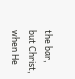the bar, but Christ, when He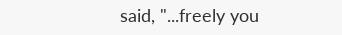said, "...freely you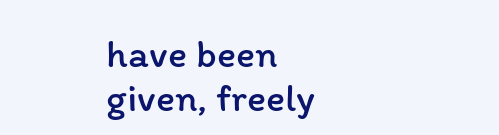have been given, freely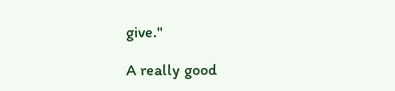give."

A really good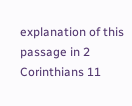explanation of this passage in 2 Corinthians 11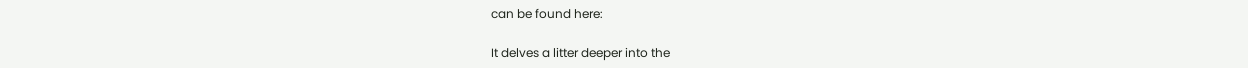can be found here:

It delves a litter deeper into the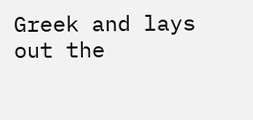Greek and lays out the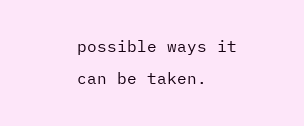possible ways it can be taken.